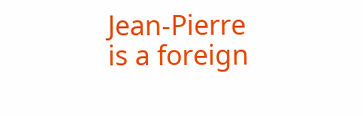Jean-Pierre is a foreign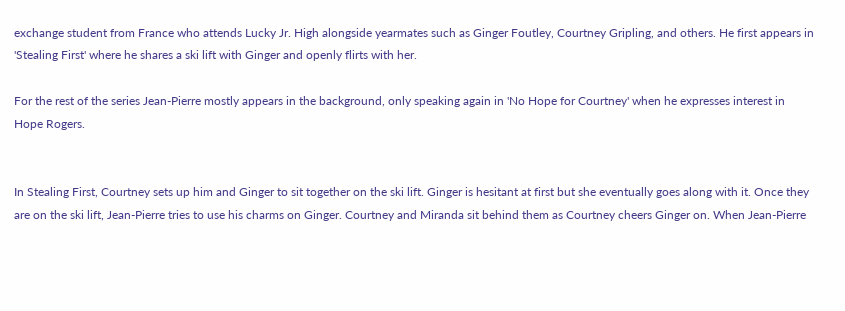exchange student from France who attends Lucky Jr. High alongside yearmates such as Ginger Foutley, Courtney Gripling, and others. He first appears in 'Stealing First' where he shares a ski lift with Ginger and openly flirts with her.

For the rest of the series Jean-Pierre mostly appears in the background, only speaking again in 'No Hope for Courtney' when he expresses interest in Hope Rogers.


In Stealing First, Courtney sets up him and Ginger to sit together on the ski lift. Ginger is hesitant at first but she eventually goes along with it. Once they are on the ski lift, Jean-Pierre tries to use his charms on Ginger. Courtney and Miranda sit behind them as Courtney cheers Ginger on. When Jean-Pierre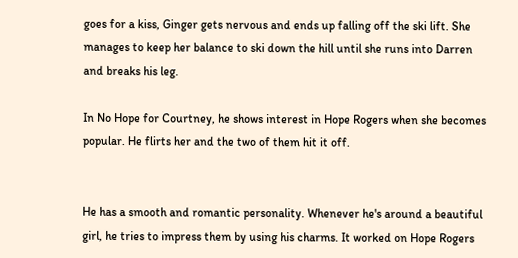goes for a kiss, Ginger gets nervous and ends up falling off the ski lift. She manages to keep her balance to ski down the hill until she runs into Darren and breaks his leg.

In No Hope for Courtney, he shows interest in Hope Rogers when she becomes popular. He flirts her and the two of them hit it off.


He has a smooth and romantic personality. Whenever he's around a beautiful girl, he tries to impress them by using his charms. It worked on Hope Rogers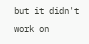but it didn't work on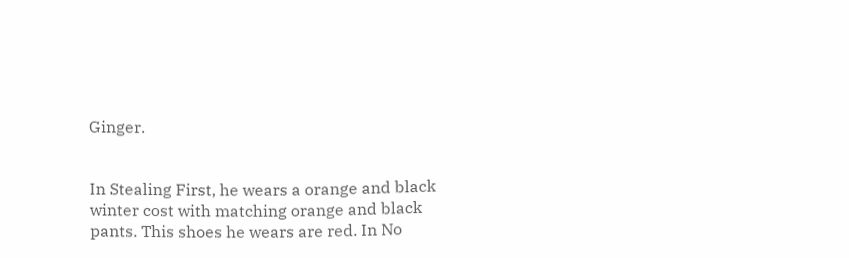Ginger.


In Stealing First, he wears a orange and black winter cost with matching orange and black pants. This shoes he wears are red. In No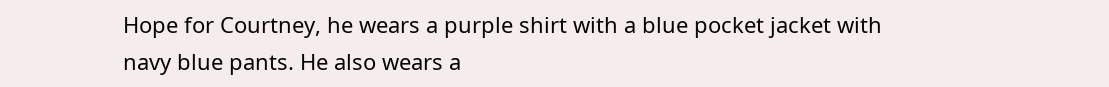Hope for Courtney, he wears a purple shirt with a blue pocket jacket with navy blue pants. He also wears a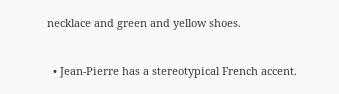necklace and green and yellow shoes.


  • Jean-Pierre has a stereotypical French accent.